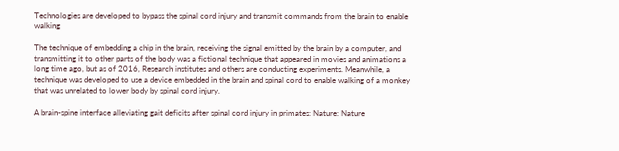Technologies are developed to bypass the spinal cord injury and transmit commands from the brain to enable walking

The technique of embedding a chip in the brain, receiving the signal emitted by the brain by a computer, and transmitting it to other parts of the body was a fictional technique that appeared in movies and animations a long time ago, but as of 2016, Research institutes and others are conducting experiments. Meanwhile, a technique was developed to use a device embedded in the brain and spinal cord to enable walking of a monkey that was unrelated to lower body by spinal cord injury.

A brain-spine interface alleviating gait deficits after spinal cord injury in primates: Nature: Nature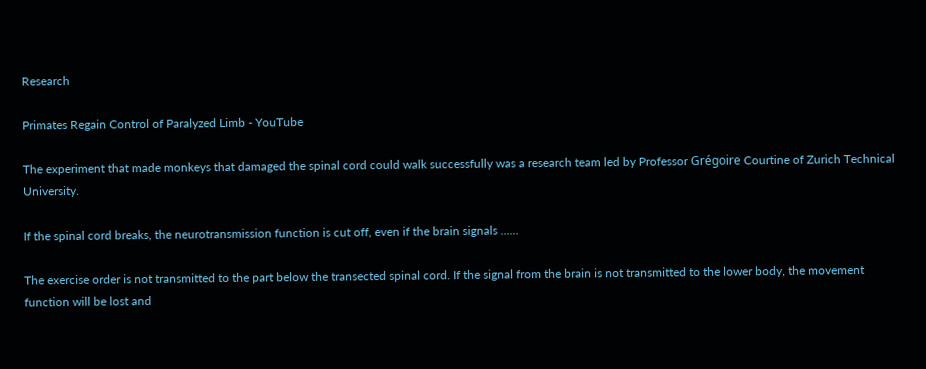Research

Primates Regain Control of Paralyzed Limb - YouTube

The experiment that made monkeys that damaged the spinal cord could walk successfully was a research team led by Professor Grégoire Courtine of Zurich Technical University.

If the spinal cord breaks, the neurotransmission function is cut off, even if the brain signals ......

The exercise order is not transmitted to the part below the transected spinal cord. If the signal from the brain is not transmitted to the lower body, the movement function will be lost and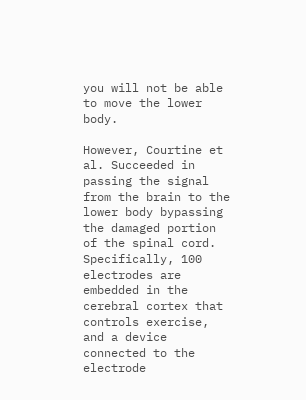you will not be able to move the lower body.

However, Courtine et al. Succeeded in passing the signal from the brain to the lower body bypassing the damaged portion of the spinal cord. Specifically, 100 electrodes are embedded in the cerebral cortex that controls exercise, and a device connected to the electrode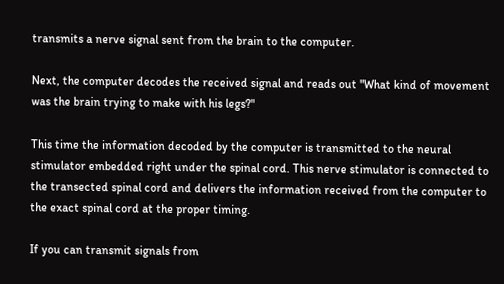transmits a nerve signal sent from the brain to the computer.

Next, the computer decodes the received signal and reads out "What kind of movement was the brain trying to make with his legs?"

This time the information decoded by the computer is transmitted to the neural stimulator embedded right under the spinal cord. This nerve stimulator is connected to the transected spinal cord and delivers the information received from the computer to the exact spinal cord at the proper timing.

If you can transmit signals from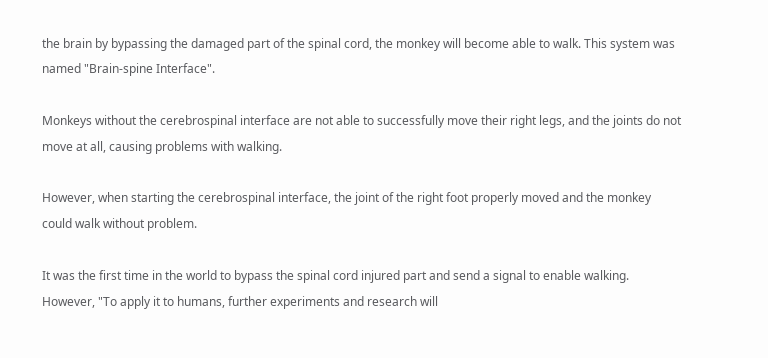the brain by bypassing the damaged part of the spinal cord, the monkey will become able to walk. This system was named "Brain-spine Interface".

Monkeys without the cerebrospinal interface are not able to successfully move their right legs, and the joints do not move at all, causing problems with walking.

However, when starting the cerebrospinal interface, the joint of the right foot properly moved and the monkey could walk without problem.

It was the first time in the world to bypass the spinal cord injured part and send a signal to enable walking. However, "To apply it to humans, further experiments and research will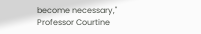become necessary," Professor Courtine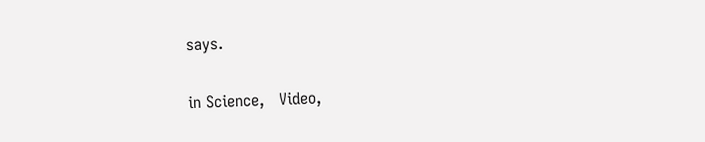says.

in Science,   Video,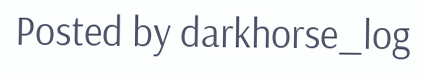Posted by darkhorse_log